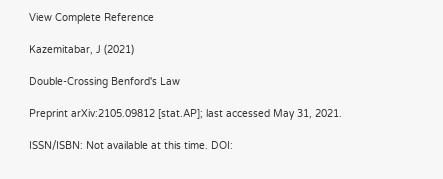View Complete Reference

Kazemitabar, J (2021)

Double-Crossing Benford's Law

Preprint arXiv:2105.09812 [stat.AP]; last accessed May 31, 2021.

ISSN/ISBN: Not available at this time. DOI: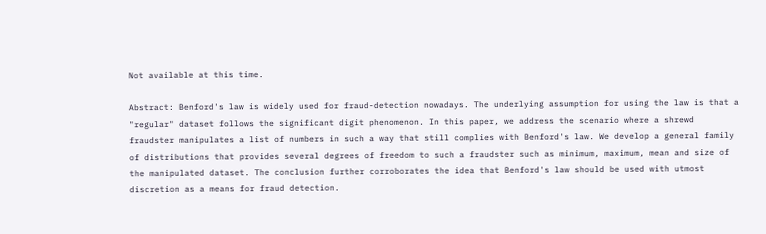Not available at this time.

Abstract: Benford's law is widely used for fraud-detection nowadays. The underlying assumption for using the law is that a "regular" dataset follows the significant digit phenomenon. In this paper, we address the scenario where a shrewd fraudster manipulates a list of numbers in such a way that still complies with Benford's law. We develop a general family of distributions that provides several degrees of freedom to such a fraudster such as minimum, maximum, mean and size of the manipulated dataset. The conclusion further corroborates the idea that Benford's law should be used with utmost discretion as a means for fraud detection.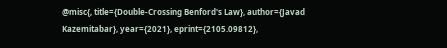@misc{, title={Double-Crossing Benford's Law}, author={Javad Kazemitabar}, year={2021}, eprint={2105.09812},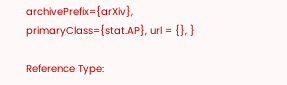archivePrefix={arXiv}, primaryClass={stat.AP}, url = {}, }

Reference Type: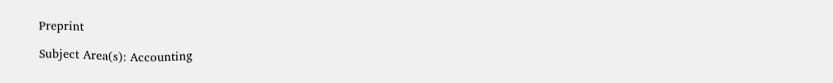Preprint

Subject Area(s): Accounting